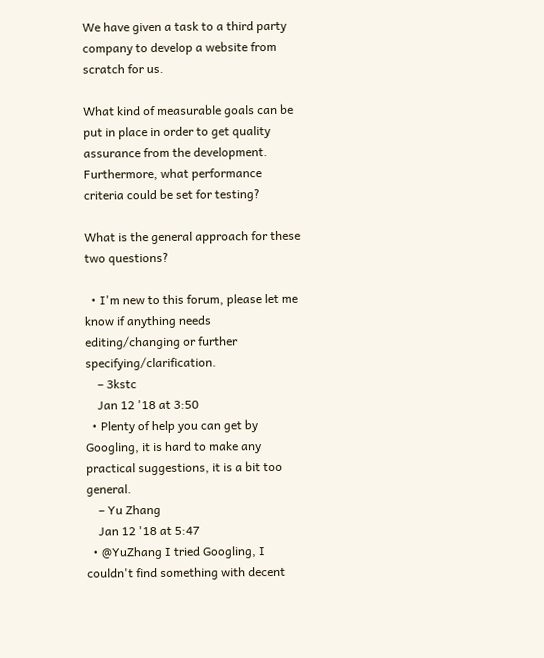We have given a task to a third party company to develop a website from scratch for us.

What kind of measurable goals can be put in place in order to get quality assurance from the development. Furthermore, what performance criteria could be set for testing?

What is the general approach for these two questions?

  • I'm new to this forum, please let me know if anything needs editing/changing or further specifying/clarification.
    – 3kstc
    Jan 12 '18 at 3:50
  • Plenty of help you can get by Googling, it is hard to make any practical suggestions, it is a bit too general.
    – Yu Zhang
    Jan 12 '18 at 5:47
  • @YuZhang I tried Googling, I couldn't find something with decent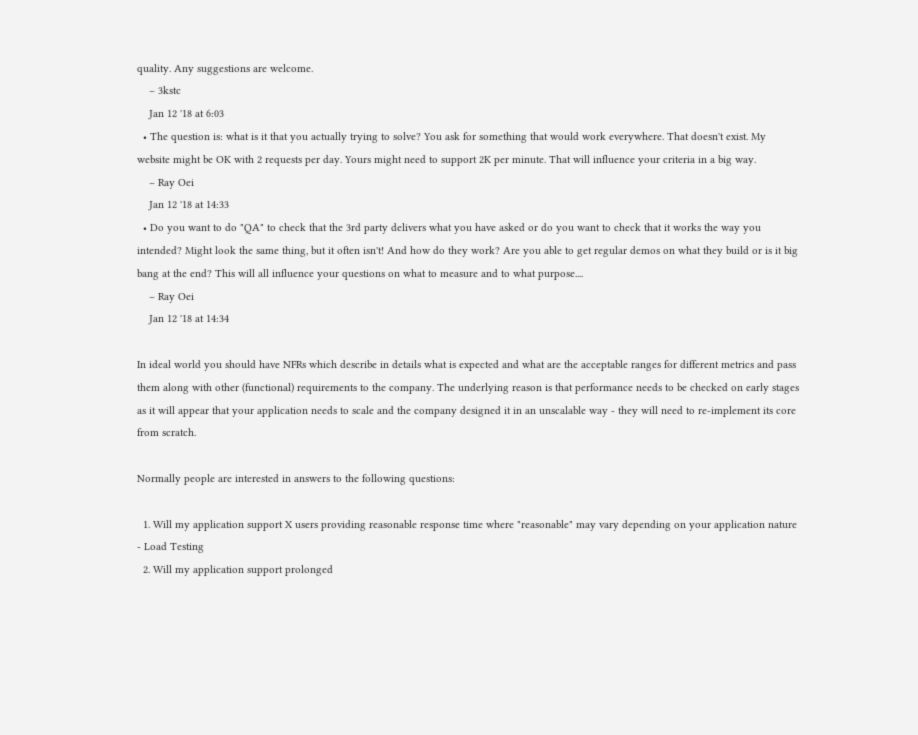quality. Any suggestions are welcome.
    – 3kstc
    Jan 12 '18 at 6:03
  • The question is: what is it that you actually trying to solve? You ask for something that would work everywhere. That doesn't exist. My website might be OK with 2 requests per day. Yours might need to support 2K per minute. That will influence your criteria in a big way.
    – Ray Oei
    Jan 12 '18 at 14:33
  • Do you want to do "QA" to check that the 3rd party delivers what you have asked or do you want to check that it works the way you intended? Might look the same thing, but it often isn't! And how do they work? Are you able to get regular demos on what they build or is it big bang at the end? This will all influence your questions on what to measure and to what purpose....
    – Ray Oei
    Jan 12 '18 at 14:34

In ideal world you should have NFRs which describe in details what is expected and what are the acceptable ranges for different metrics and pass them along with other (functional) requirements to the company. The underlying reason is that performance needs to be checked on early stages as it will appear that your application needs to scale and the company designed it in an unscalable way - they will need to re-implement its core from scratch.

Normally people are interested in answers to the following questions:

  1. Will my application support X users providing reasonable response time where "reasonable" may vary depending on your application nature - Load Testing
  2. Will my application support prolonged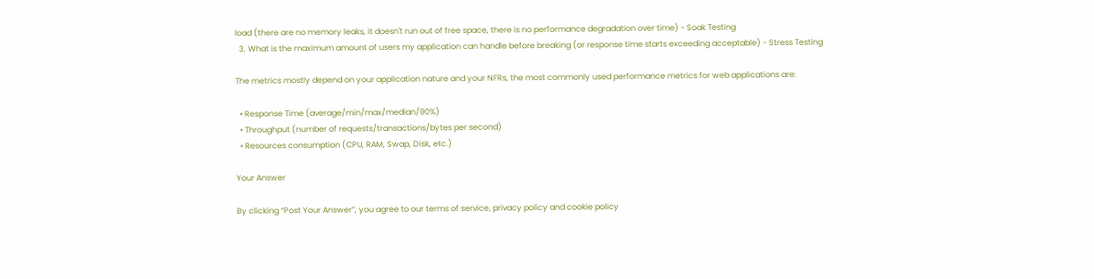load (there are no memory leaks, it doesn't run out of free space, there is no performance degradation over time) - Soak Testing
  3. What is the maximum amount of users my application can handle before breaking (or response time starts exceeding acceptable) - Stress Testing

The metrics mostly depend on your application nature and your NFRs, the most commonly used performance metrics for web applications are:

  • Response Time (average/min/max/median/90%)
  • Throughput (number of requests/transactions/bytes per second)
  • Resources consumption (CPU, RAM, Swap, Disk, etc.)

Your Answer

By clicking “Post Your Answer”, you agree to our terms of service, privacy policy and cookie policy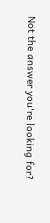Not the answer you're looking for?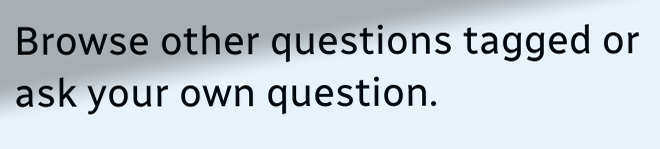Browse other questions tagged or ask your own question.